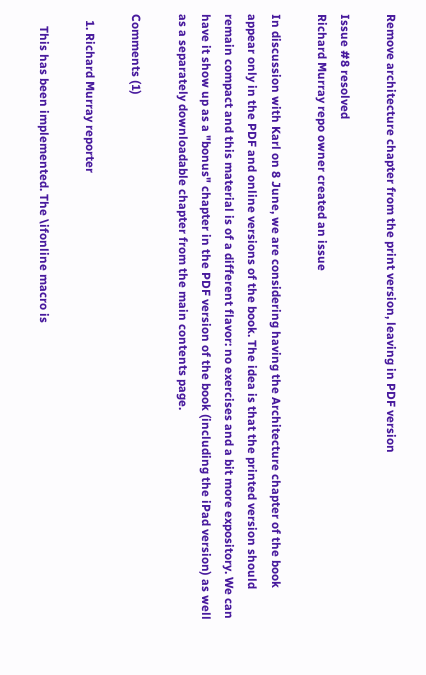Remove architecture chapter from the print version, leaving in PDF version

Issue #8 resolved
Richard Murray repo owner created an issue

In discussion with Karl on 8 June, we are considering having the Architecture chapter of the book appear only in the PDF and online versions of the book. The idea is that the printed version should remain compact and this material is of a different flavor: no exercises and a bit more expository. We can have it show up as a "bonus" chapter in the PDF version of the book (including the iPad version) as well as a separately downloadable chapter from the main contents page.

Comments (1)

  1. Richard Murray reporter

    This has been implemented. The \ifonline macro is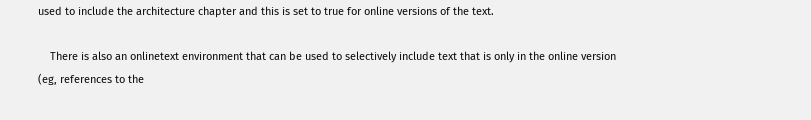used to include the architecture chapter and this is set to true for online versions of the text.

    There is also an onlinetext environment that can be used to selectively include text that is only in the online version (eg, references to the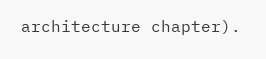architecture chapter).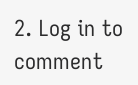2. Log in to comment